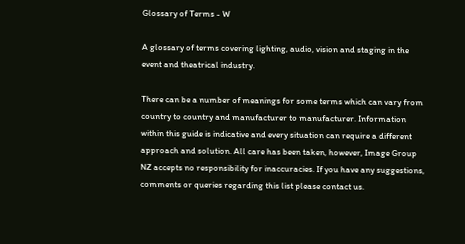Glossary of Terms - W

A glossary of terms covering lighting, audio, vision and staging in the event and theatrical industry.

There can be a number of meanings for some terms which can vary from country to country and manufacturer to manufacturer. Information within this guide is indicative and every situation can require a different approach and solution. All care has been taken, however, Image Group NZ accepts no responsibility for inaccuracies. If you have any suggestions, comments or queries regarding this list please contact us.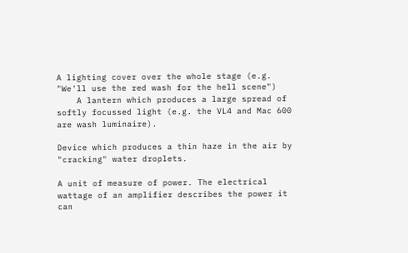A lighting cover over the whole stage (e.g. "We'll use the red wash for the hell scene")
    A lantern which produces a large spread of softly focussed light (e.g. the VL4 and Mac 600 are wash luminaire).

Device which produces a thin haze in the air by "cracking" water droplets.

A unit of measure of power. The electrical wattage of an amplifier describes the power it can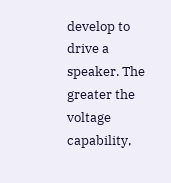develop to drive a speaker. The greater the voltage capability,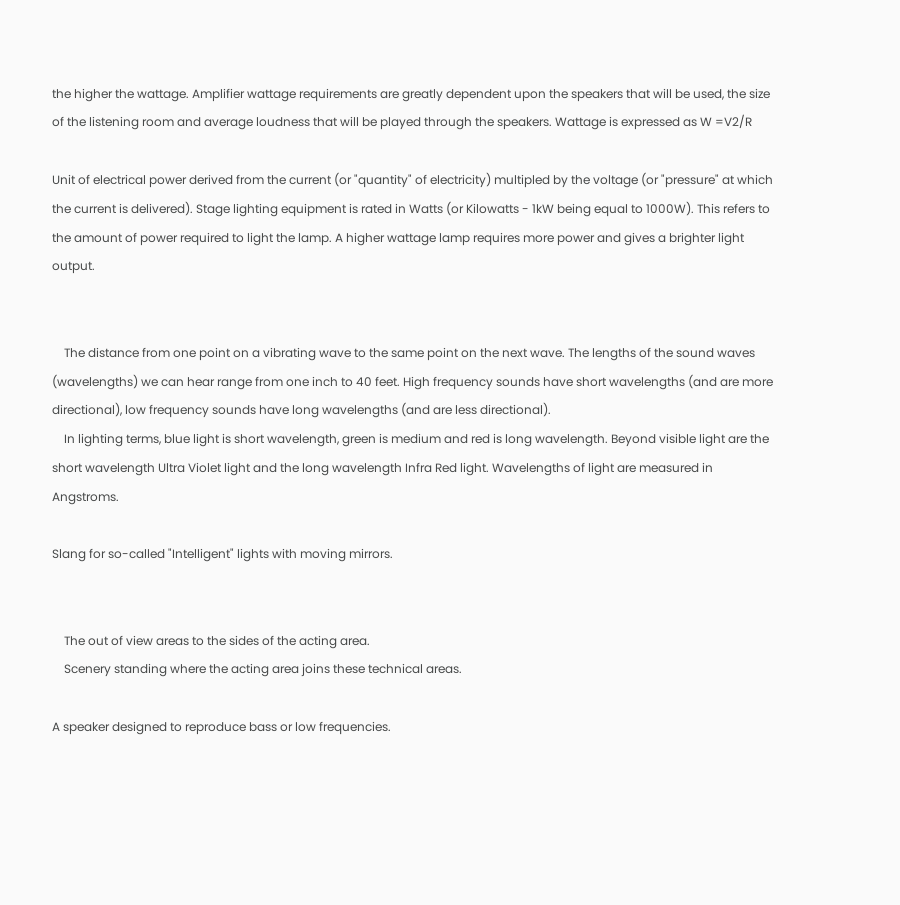the higher the wattage. Amplifier wattage requirements are greatly dependent upon the speakers that will be used, the size of the listening room and average loudness that will be played through the speakers. Wattage is expressed as W =V2/R

Unit of electrical power derived from the current (or "quantity" of electricity) multipled by the voltage (or "pressure" at which the current is delivered). Stage lighting equipment is rated in Watts (or Kilowatts - 1kW being equal to 1000W). This refers to the amount of power required to light the lamp. A higher wattage lamp requires more power and gives a brighter light output.


    The distance from one point on a vibrating wave to the same point on the next wave. The lengths of the sound waves (wavelengths) we can hear range from one inch to 40 feet. High frequency sounds have short wavelengths (and are more directional), low frequency sounds have long wavelengths (and are less directional).
    In lighting terms, blue light is short wavelength, green is medium and red is long wavelength. Beyond visible light are the short wavelength Ultra Violet light and the long wavelength Infra Red light. Wavelengths of light are measured in Angstroms.

Slang for so-called "Intelligent" lights with moving mirrors.


    The out of view areas to the sides of the acting area.
    Scenery standing where the acting area joins these technical areas.

A speaker designed to reproduce bass or low frequencies.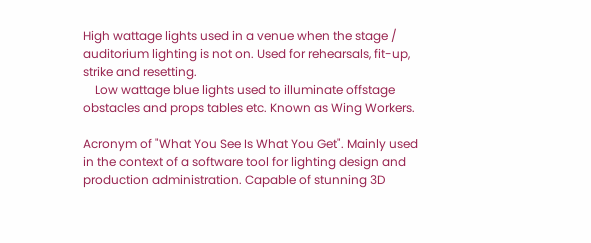High wattage lights used in a venue when the stage / auditorium lighting is not on. Used for rehearsals, fit-up, strike and resetting.
    Low wattage blue lights used to illuminate offstage obstacles and props tables etc. Known as Wing Workers.

Acronym of "What You See Is What You Get". Mainly used in the context of a software tool for lighting design and production administration. Capable of stunning 3D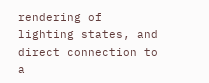rendering of lighting states, and direct connection to a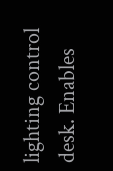lighting control desk. Enables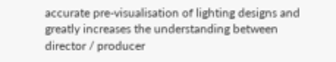accurate pre-visualisation of lighting designs and greatly increases the understanding between director / producer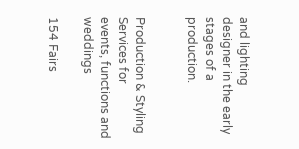and lighting designer in the early stages of a production.


Production & Styling Services for
events, functions and weddings

154 Fairs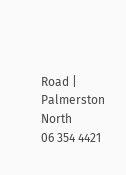Road | Palmerston North
06 354 4421